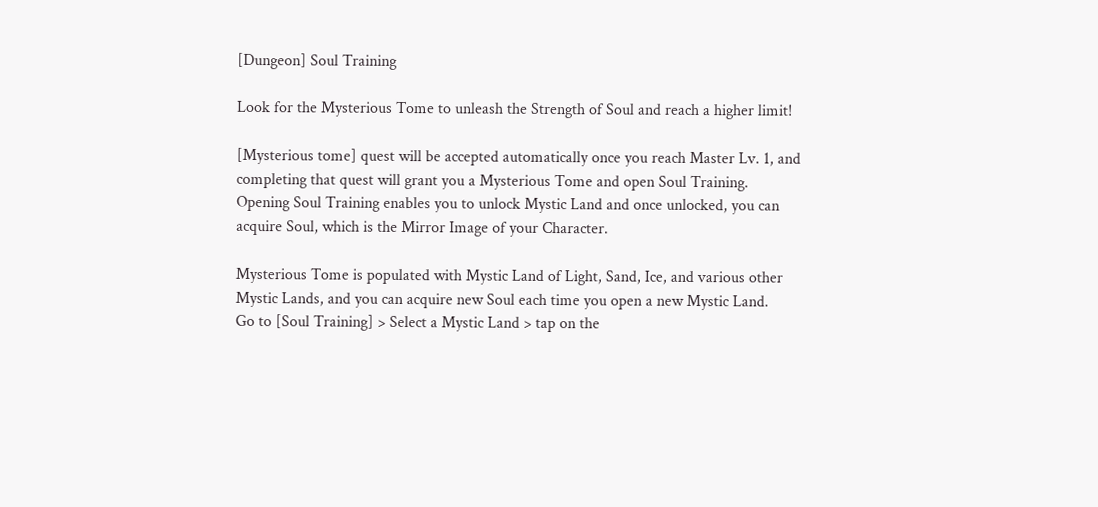[Dungeon] Soul Training

Look for the Mysterious Tome to unleash the Strength of Soul and reach a higher limit!

[Mysterious tome] quest will be accepted automatically once you reach Master Lv. 1, and completing that quest will grant you a Mysterious Tome and open Soul Training.
Opening Soul Training enables you to unlock Mystic Land and once unlocked, you can acquire Soul, which is the Mirror Image of your Character.

Mysterious Tome is populated with Mystic Land of Light, Sand, Ice, and various other Mystic Lands, and you can acquire new Soul each time you open a new Mystic Land.
Go to [Soul Training] > Select a Mystic Land > tap on the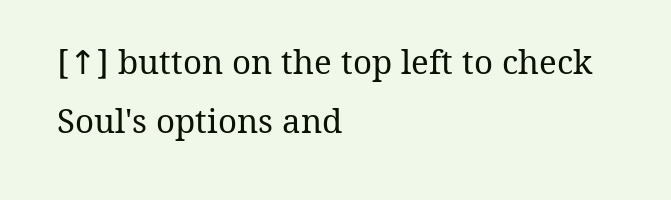[↑] button on the top left to check Soul's options and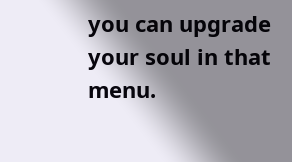you can upgrade your soul in that menu.